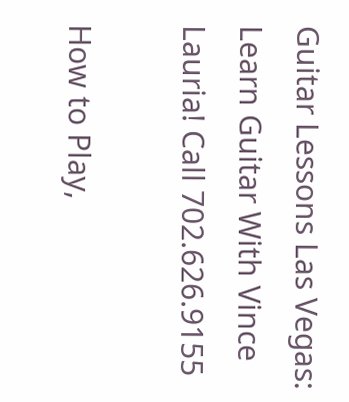Guitar Lessons Las Vegas: Learn Guitar With Vince Lauria! Call 702.626.9155

How to Play,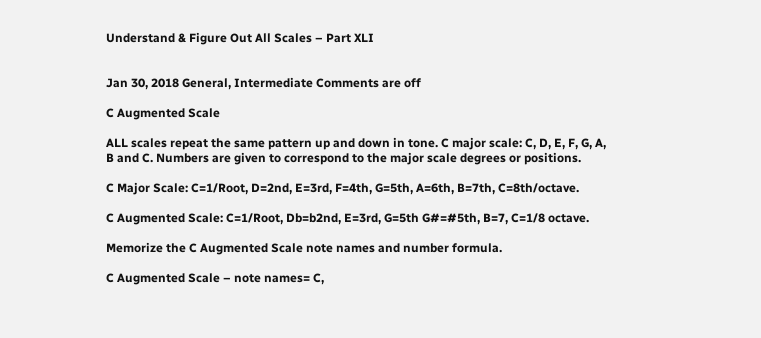Understand & Figure Out All Scales – Part XLI


Jan 30, 2018 General, Intermediate Comments are off

C Augmented Scale

ALL scales repeat the same pattern up and down in tone. C major scale: C, D, E, F, G, A, B and C. Numbers are given to correspond to the major scale degrees or positions.

C Major Scale: C=1/Root, D=2nd, E=3rd, F=4th, G=5th, A=6th, B=7th, C=8th/octave.

C Augmented Scale: C=1/Root, Db=b2nd, E=3rd, G=5th G#=#5th, B=7, C=1/8 octave.

Memorize the C Augmented Scale note names and number formula.

C Augmented Scale – note names= C,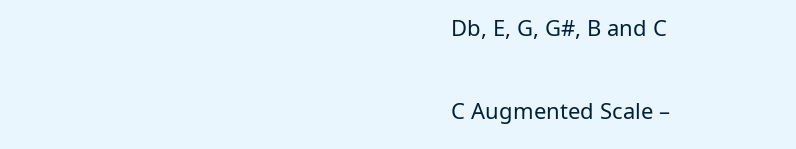Db, E, G, G#, B and C

C Augmented Scale –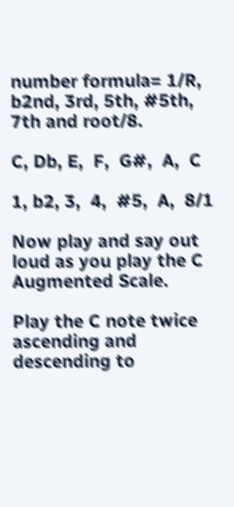number formula= 1/R, b2nd, 3rd, 5th, #5th, 7th and root/8.

C, Db, E,  F,  G#,  A,  C

1, b2, 3,  4,  #5,  A,  8/1

Now play and say out loud as you play the C Augmented Scale.

Play the C note twice ascending and descending to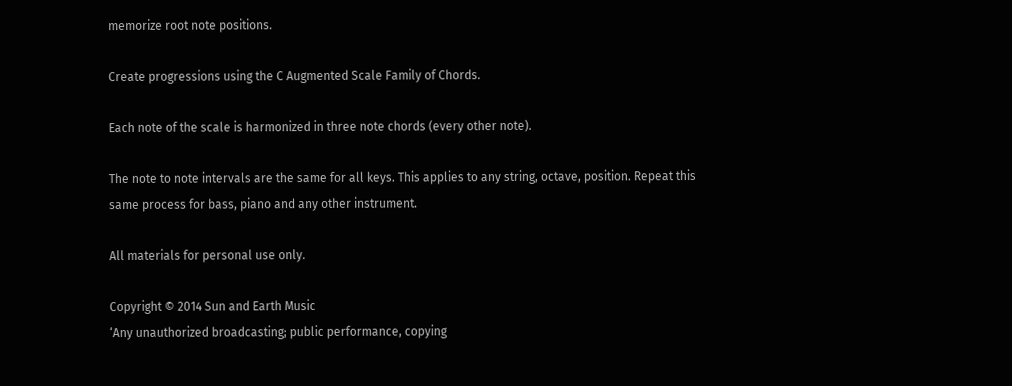memorize root note positions.

Create progressions using the C Augmented Scale Family of Chords.

Each note of the scale is harmonized in three note chords (every other note).

The note to note intervals are the same for all keys. This applies to any string, octave, position. Repeat this same process for bass, piano and any other instrument.

All materials for personal use only.

Copyright © 2014 Sun and Earth Music
‘Any unauthorized broadcasting; public performance, copying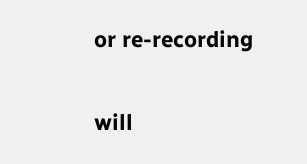or re-recording

will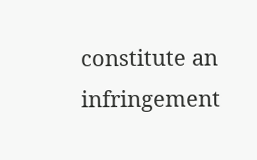constitute an infringement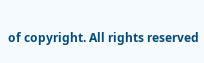of copyright. All rights reserved